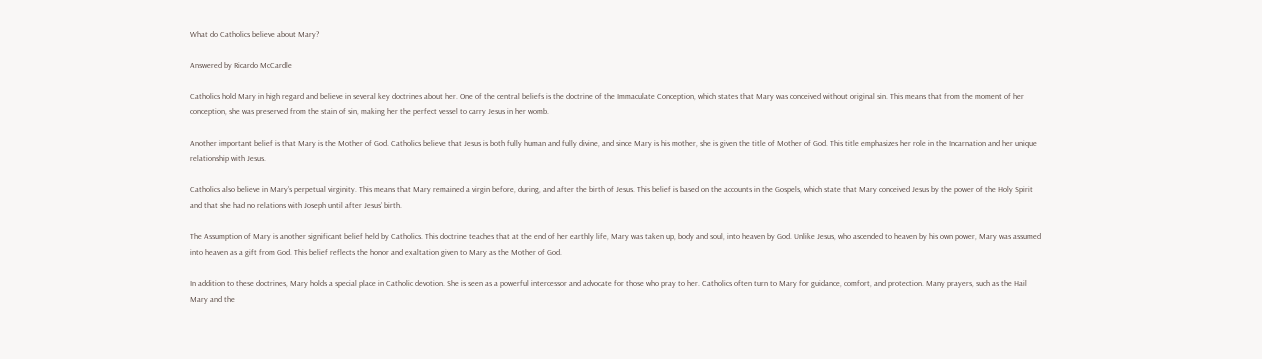What do Catholics believe about Mary?

Answered by Ricardo McCardle

Catholics hold Mary in high regard and believe in several key doctrines about her. One of the central beliefs is the doctrine of the Immaculate Conception, which states that Mary was conceived without original sin. This means that from the moment of her conception, she was preserved from the stain of sin, making her the perfect vessel to carry Jesus in her womb.

Another important belief is that Mary is the Mother of God. Catholics believe that Jesus is both fully human and fully divine, and since Mary is his mother, she is given the title of Mother of God. This title emphasizes her role in the Incarnation and her unique relationship with Jesus.

Catholics also believe in Mary’s perpetual virginity. This means that Mary remained a virgin before, during, and after the birth of Jesus. This belief is based on the accounts in the Gospels, which state that Mary conceived Jesus by the power of the Holy Spirit and that she had no relations with Joseph until after Jesus’ birth.

The Assumption of Mary is another significant belief held by Catholics. This doctrine teaches that at the end of her earthly life, Mary was taken up, body and soul, into heaven by God. Unlike Jesus, who ascended to heaven by his own power, Mary was assumed into heaven as a gift from God. This belief reflects the honor and exaltation given to Mary as the Mother of God.

In addition to these doctrines, Mary holds a special place in Catholic devotion. She is seen as a powerful intercessor and advocate for those who pray to her. Catholics often turn to Mary for guidance, comfort, and protection. Many prayers, such as the Hail Mary and the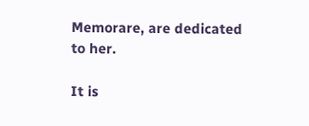Memorare, are dedicated to her.

It is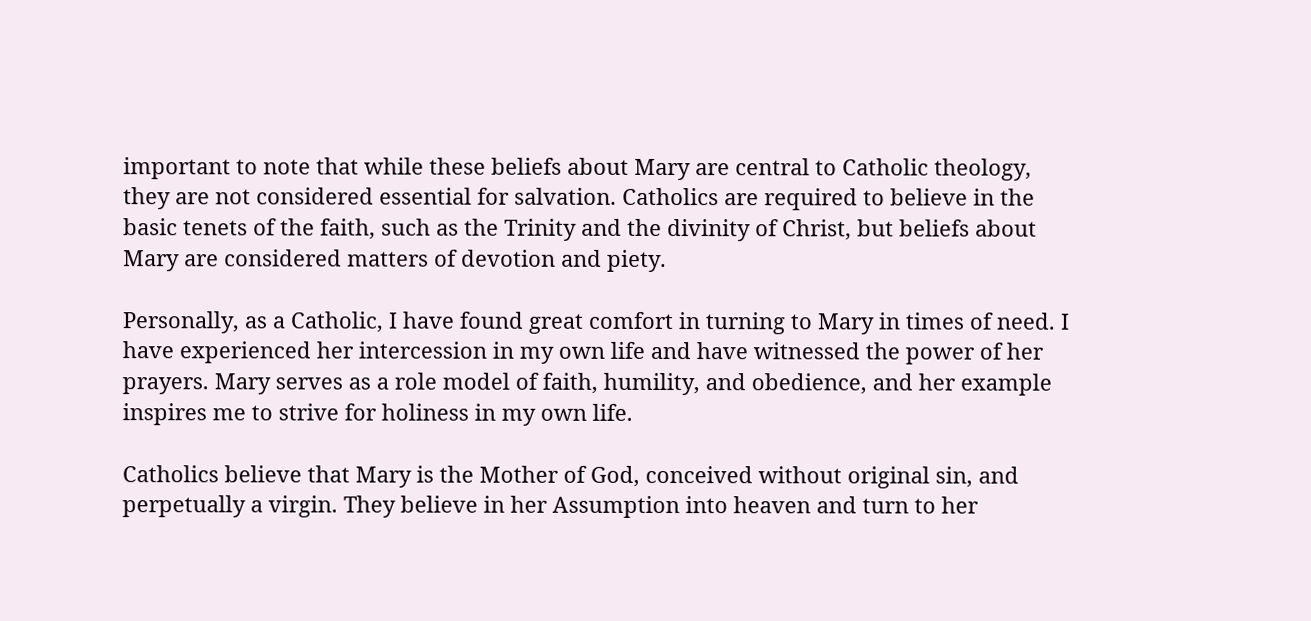important to note that while these beliefs about Mary are central to Catholic theology, they are not considered essential for salvation. Catholics are required to believe in the basic tenets of the faith, such as the Trinity and the divinity of Christ, but beliefs about Mary are considered matters of devotion and piety.

Personally, as a Catholic, I have found great comfort in turning to Mary in times of need. I have experienced her intercession in my own life and have witnessed the power of her prayers. Mary serves as a role model of faith, humility, and obedience, and her example inspires me to strive for holiness in my own life.

Catholics believe that Mary is the Mother of God, conceived without original sin, and perpetually a virgin. They believe in her Assumption into heaven and turn to her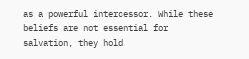as a powerful intercessor. While these beliefs are not essential for salvation, they hold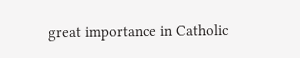great importance in Catholic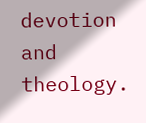devotion and theology.